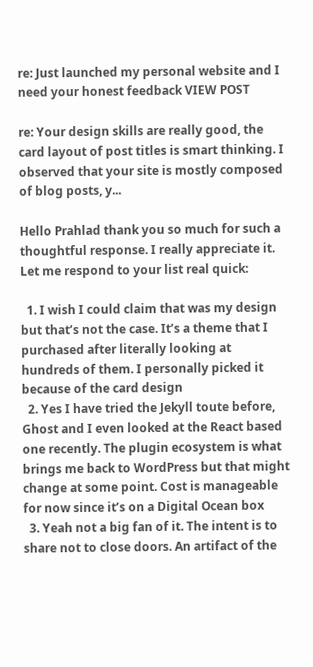re: Just launched my personal website and I need your honest feedback VIEW POST

re: Your design skills are really good, the card layout of post titles is smart thinking. I observed that your site is mostly composed of blog posts, y...

Hello Prahlad thank you so much for such a thoughtful response. I really appreciate it. Let me respond to your list real quick:

  1. I wish I could claim that was my design but that’s not the case. It’s a theme that I purchased after literally looking at hundreds of them. I personally picked it because of the card design
  2. Yes I have tried the Jekyll toute before, Ghost and I even looked at the React based one recently. The plugin ecosystem is what brings me back to WordPress but that might change at some point. Cost is manageable for now since it’s on a Digital Ocean box
  3. Yeah not a big fan of it. The intent is to share not to close doors. An artifact of the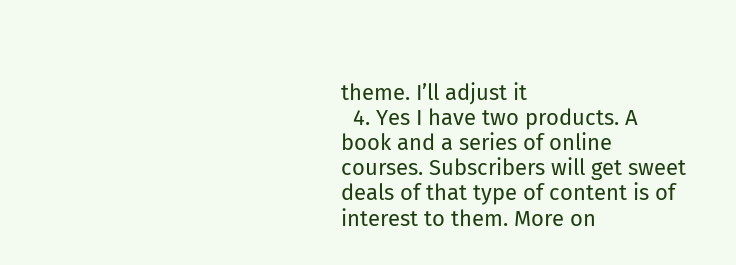theme. I’ll adjust it
  4. Yes I have two products. A book and a series of online courses. Subscribers will get sweet deals of that type of content is of interest to them. More on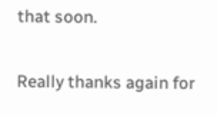that soon.

Really thanks again for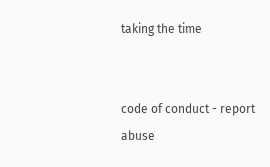taking the time


code of conduct - report abuse